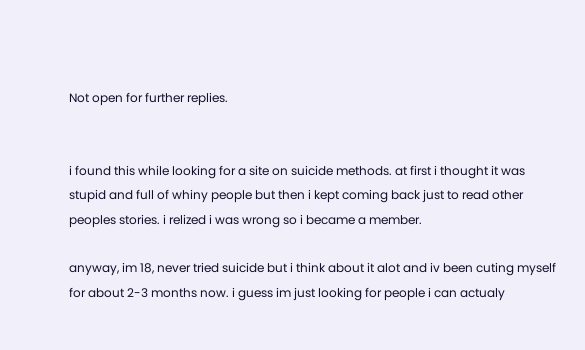Not open for further replies.


i found this while looking for a site on suicide methods. at first i thought it was stupid and full of whiny people but then i kept coming back just to read other peoples stories. i relized i was wrong so i became a member.

anyway, im 18, never tried suicide but i think about it alot and iv been cuting myself for about 2-3 months now. i guess im just looking for people i can actualy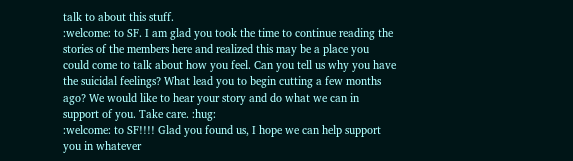talk to about this stuff.
:welcome: to SF. I am glad you took the time to continue reading the stories of the members here and realized this may be a place you could come to talk about how you feel. Can you tell us why you have the suicidal feelings? What lead you to begin cutting a few months ago? We would like to hear your story and do what we can in support of you. Take care. :hug:
:welcome: to SF!!!! Glad you found us, I hope we can help support you in whatever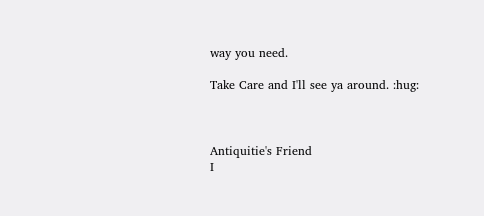way you need.

Take Care and I'll see ya around. :hug:



Antiquitie's Friend
I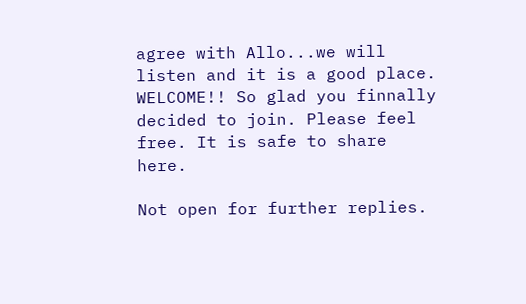agree with Allo...we will listen and it is a good place. WELCOME!! So glad you finnally decided to join. Please feel free. It is safe to share here.

Not open for further replies.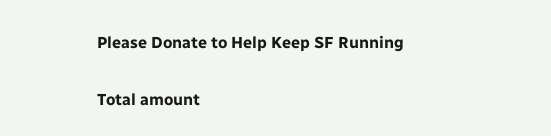Please Donate to Help Keep SF Running

Total amount